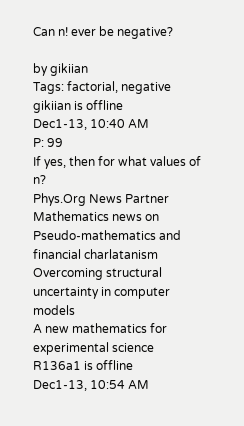Can n! ever be negative?

by gikiian
Tags: factorial, negative
gikiian is offline
Dec1-13, 10:40 AM
P: 99
If yes, then for what values of n?
Phys.Org News Partner Mathematics news on
Pseudo-mathematics and financial charlatanism
Overcoming structural uncertainty in computer models
A new mathematics for experimental science
R136a1 is offline
Dec1-13, 10:54 AM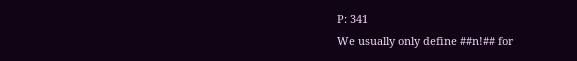P: 341
We usually only define ##n!## for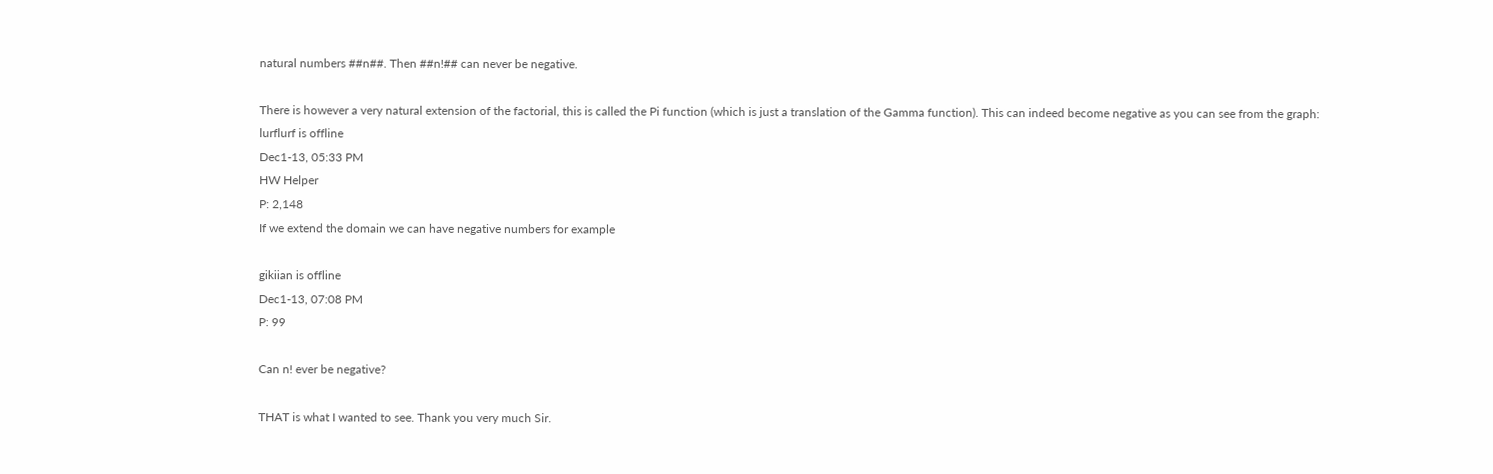natural numbers ##n##. Then ##n!## can never be negative.

There is however a very natural extension of the factorial, this is called the Pi function (which is just a translation of the Gamma function). This can indeed become negative as you can see from the graph:
lurflurf is offline
Dec1-13, 05:33 PM
HW Helper
P: 2,148
If we extend the domain we can have negative numbers for example

gikiian is offline
Dec1-13, 07:08 PM
P: 99

Can n! ever be negative?

THAT is what I wanted to see. Thank you very much Sir.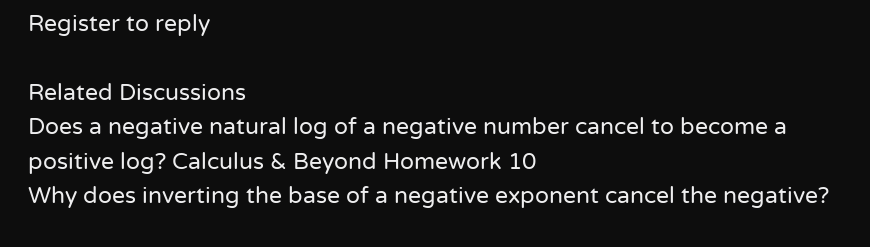Register to reply

Related Discussions
Does a negative natural log of a negative number cancel to become a positive log? Calculus & Beyond Homework 10
Why does inverting the base of a negative exponent cancel the negative?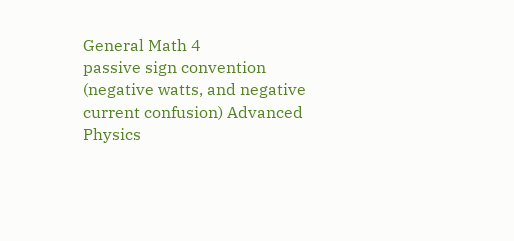General Math 4
passive sign convention (negative watts, and negative current confusion) Advanced Physics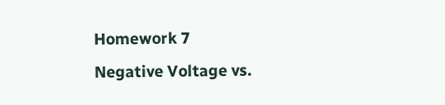Homework 7
Negative Voltage vs.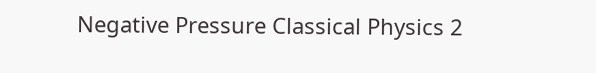Negative Pressure Classical Physics 2